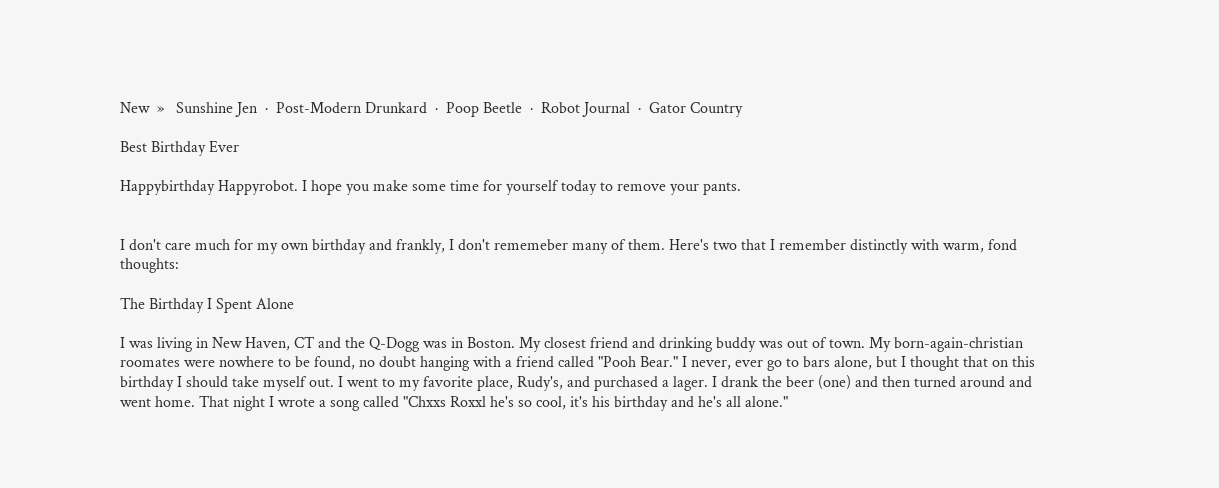New  »   Sunshine Jen  ·  Post-Modern Drunkard  ·  Poop Beetle  ·  Robot Journal  ·  Gator Country

Best Birthday Ever

Happybirthday Happyrobot. I hope you make some time for yourself today to remove your pants.


I don't care much for my own birthday and frankly, I don't rememeber many of them. Here's two that I remember distinctly with warm, fond thoughts:

The Birthday I Spent Alone

I was living in New Haven, CT and the Q-Dogg was in Boston. My closest friend and drinking buddy was out of town. My born-again-christian roomates were nowhere to be found, no doubt hanging with a friend called "Pooh Bear." I never, ever go to bars alone, but I thought that on this birthday I should take myself out. I went to my favorite place, Rudy's, and purchased a lager. I drank the beer (one) and then turned around and went home. That night I wrote a song called "Chxxs Roxxl he's so cool, it's his birthday and he's all alone."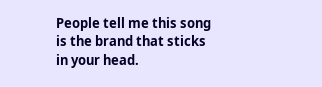People tell me this song is the brand that sticks in your head.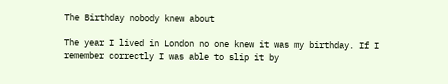The Birthday nobody knew about

The year I lived in London no one knew it was my birthday. If I remember correctly I was able to slip it by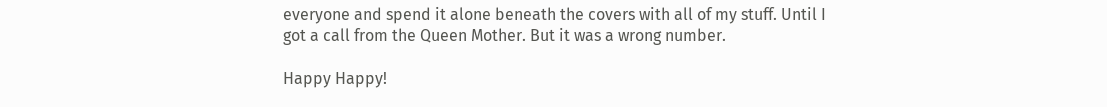everyone and spend it alone beneath the covers with all of my stuff. Until I got a call from the Queen Mother. But it was a wrong number.

Happy Happy!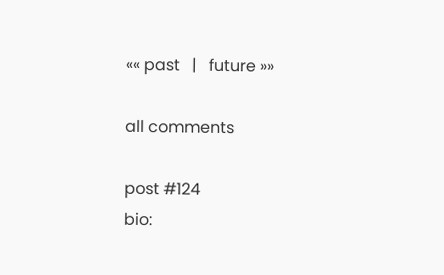«« past   |   future »»

all comments

post #124
bio: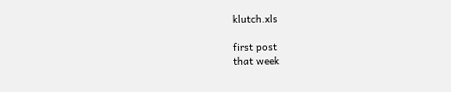klutch.xls

first post
that week